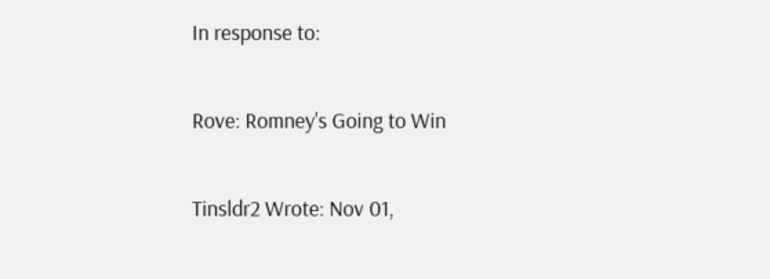In response to:

Rove: Romney's Going to Win

Tinsldr2 Wrote: Nov 01,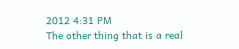2012 4:31 PM
The other thing that is a real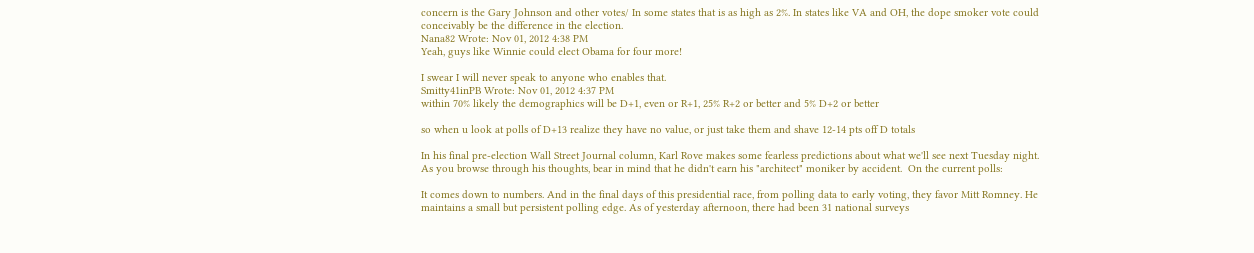concern is the Gary Johnson and other votes/ In some states that is as high as 2%. In states like VA and OH, the dope smoker vote could conceivably be the difference in the election.
Nana82 Wrote: Nov 01, 2012 4:38 PM
Yeah, guys like Winnie could elect Obama for four more!

I swear I will never speak to anyone who enables that.
Smitty41inPB Wrote: Nov 01, 2012 4:37 PM
within 70% likely the demographics will be D+1, even or R+1, 25% R+2 or better and 5% D+2 or better

so when u look at polls of D+13 realize they have no value, or just take them and shave 12-14 pts off D totals

In his final pre-election Wall Street Journal column, Karl Rove makes some fearless predictions about what we'll see next Tuesday night.  As you browse through his thoughts, bear in mind that he didn't earn his "architect" moniker by accident.  On the current polls:

It comes down to numbers. And in the final days of this presidential race, from polling data to early voting, they favor Mitt Romney. He maintains a small but persistent polling edge. As of yesterday afternoon, there had been 31 national surveys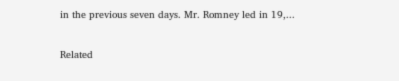in the previous seven days. Mr. Romney led in 19,...

Related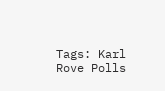Tags: Karl Rove Polls